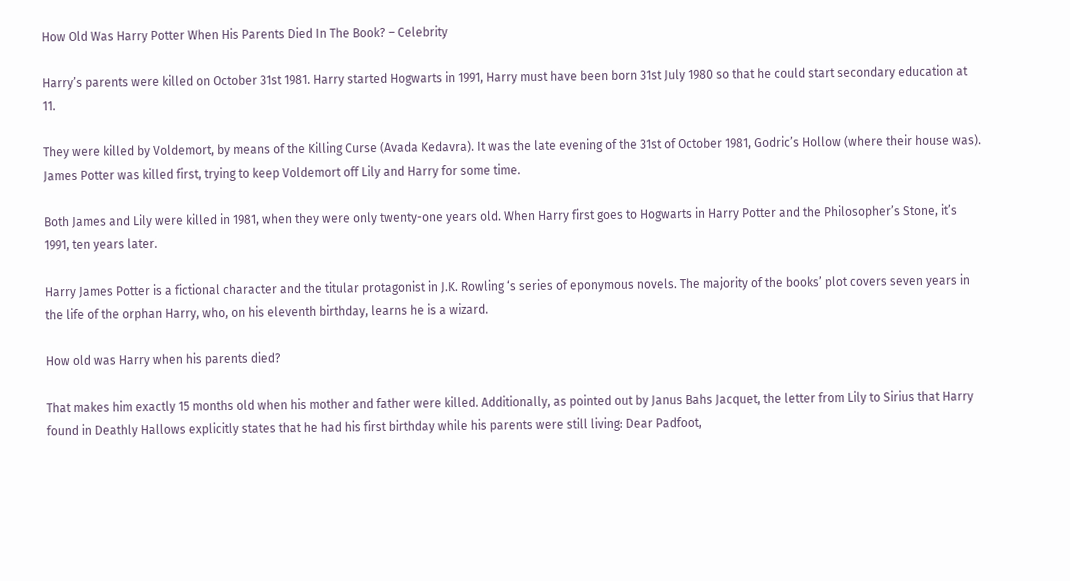How Old Was Harry Potter When His Parents Died In The Book? – Celebrity

Harry’s parents were killed on October 31st 1981. Harry started Hogwarts in 1991, Harry must have been born 31st July 1980 so that he could start secondary education at 11.

They were killed by Voldemort, by means of the Killing Curse (Avada Kedavra). It was the late evening of the 31st of October 1981, Godric’s Hollow (where their house was). James Potter was killed first, trying to keep Voldemort off Lily and Harry for some time.

Both James and Lily were killed in 1981, when they were only twenty-one years old. When Harry first goes to Hogwarts in Harry Potter and the Philosopher’s Stone, it’s 1991, ten years later.

Harry James Potter is a fictional character and the titular protagonist in J.K. Rowling ‘s series of eponymous novels. The majority of the books’ plot covers seven years in the life of the orphan Harry, who, on his eleventh birthday, learns he is a wizard.

How old was Harry when his parents died?

That makes him exactly 15 months old when his mother and father were killed. Additionally, as pointed out by Janus Bahs Jacquet, the letter from Lily to Sirius that Harry found in Deathly Hallows explicitly states that he had his first birthday while his parents were still living: Dear Padfoot,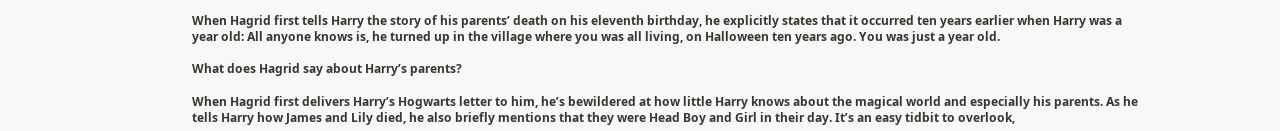When Hagrid first tells Harry the story of his parents’ death on his eleventh birthday, he explicitly states that it occurred ten years earlier when Harry was a year old: All anyone knows is, he turned up in the village where you was all living, on Halloween ten years ago. You was just a year old.

What does Hagrid say about Harry’s parents?

When Hagrid first delivers Harry’s Hogwarts letter to him, he’s bewildered at how little Harry knows about the magical world and especially his parents. As he tells Harry how James and Lily died, he also briefly mentions that they were Head Boy and Girl in their day. It’s an easy tidbit to overlook,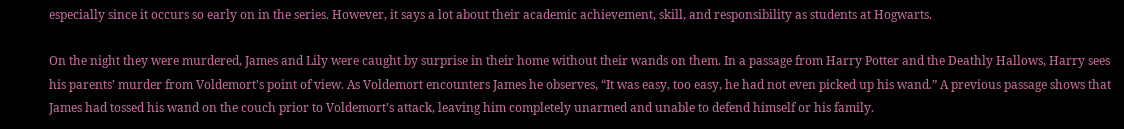especially since it occurs so early on in the series. However, it says a lot about their academic achievement, skill, and responsibility as students at Hogwarts.

On the night they were murdered, James and Lily were caught by surprise in their home without their wands on them. In a passage from Harry Potter and the Deathly Hallows, Harry sees his parents’ murder from Voldemort’s point of view. As Voldemort encounters James he observes, “It was easy, too easy, he had not even picked up his wand.” A previous passage shows that James had tossed his wand on the couch prior to Voldemort’s attack, leaving him completely unarmed and unable to defend himself or his family.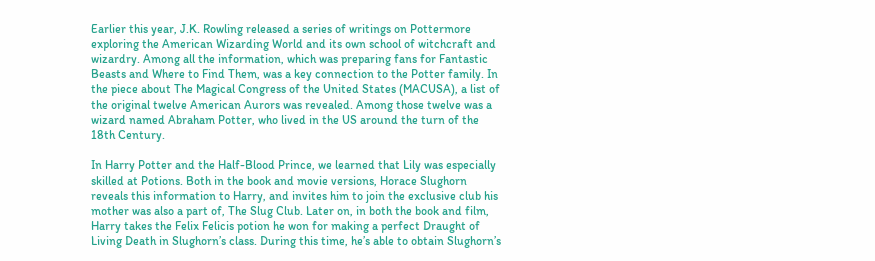Earlier this year, J.K. Rowling released a series of writings on Pottermore exploring the American Wizarding World and its own school of witchcraft and wizardry. Among all the information, which was preparing fans for Fantastic Beasts and Where to Find Them, was a key connection to the Potter family. In the piece about The Magical Congress of the United States (MACUSA), a list of the original twelve American Aurors was revealed. Among those twelve was a wizard named Abraham Potter, who lived in the US around the turn of the 18th Century.

In Harry Potter and the Half-Blood Prince, we learned that Lily was especially skilled at Potions. Both in the book and movie versions, Horace Slughorn reveals this information to Harry, and invites him to join the exclusive club his mother was also a part of, The Slug Club. Later on, in both the book and film, Harry takes the Felix Felicis potion he won for making a perfect Draught of Living Death in Slughorn’s class. During this time, he’s able to obtain Slughorn’s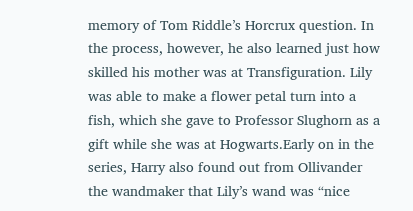memory of Tom Riddle’s Horcrux question. In the process, however, he also learned just how skilled his mother was at Transfiguration. Lily was able to make a flower petal turn into a fish, which she gave to Professor Slughorn as a gift while she was at Hogwarts.Early on in the series, Harry also found out from Ollivander the wandmaker that Lily’s wand was “nice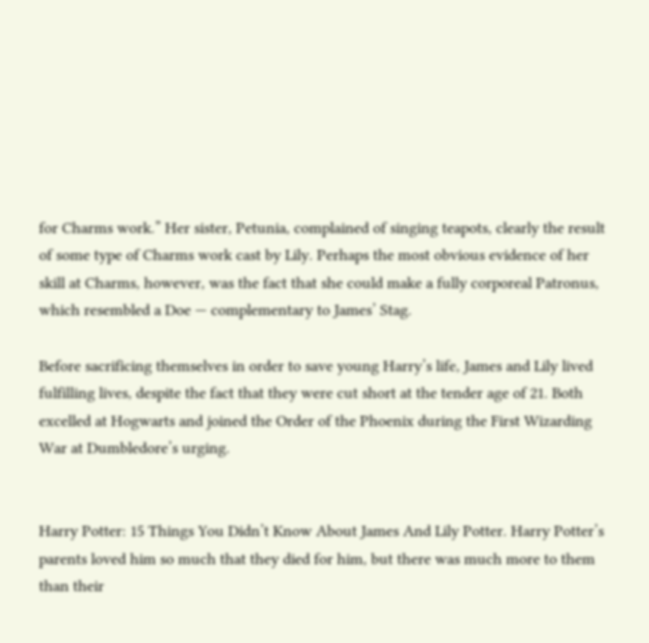for Charms work.” Her sister, Petunia, complained of singing teapots, clearly the result of some type of Charms work cast by Lily. Perhaps the most obvious evidence of her skill at Charms, however, was the fact that she could make a fully corporeal Patronus, which resembled a Doe — complementary to James’ Stag.

Before sacrificing themselves in order to save young Harry’s life, James and Lily lived fulfilling lives, despite the fact that they were cut short at the tender age of 21. Both excelled at Hogwarts and joined the Order of the Phoenix during the First Wizarding War at Dumbledore’s urging.


Harry Potter: 15 Things You Didn’t Know About James And Lily Potter. Harry Potter’s parents loved him so much that they died for him, but there was much more to them than their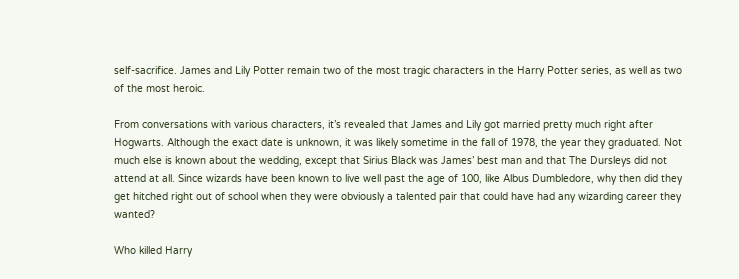self-sacrifice. James and Lily Potter remain two of the most tragic characters in the Harry Potter series, as well as two of the most heroic.

From conversations with various characters, it’s revealed that James and Lily got married pretty much right after Hogwarts. Although the exact date is unknown, it was likely sometime in the fall of 1978, the year they graduated. Not much else is known about the wedding, except that Sirius Black was James’ best man and that The Dursleys did not attend at all. Since wizards have been known to live well past the age of 100, like Albus Dumbledore, why then did they get hitched right out of school when they were obviously a talented pair that could have had any wizarding career they wanted?

Who killed Harry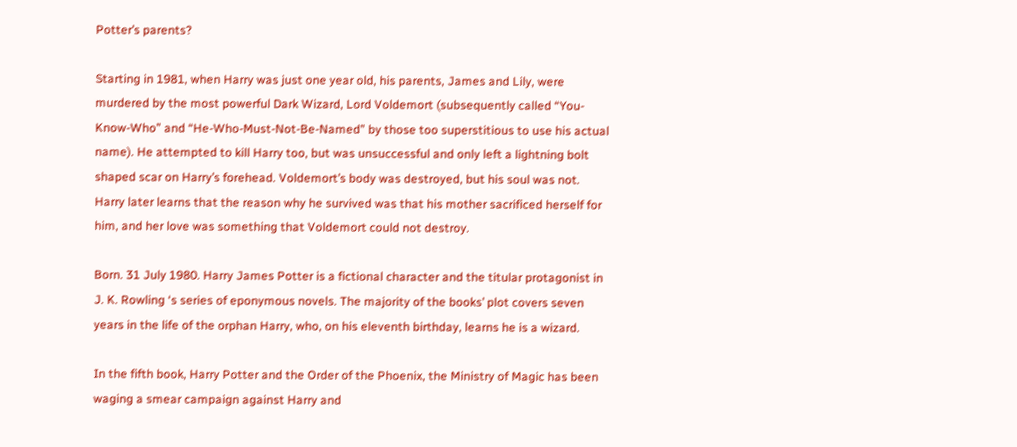Potter’s parents?

Starting in 1981, when Harry was just one year old, his parents, James and Lily, were murdered by the most powerful Dark Wizard, Lord Voldemort (subsequently called “You-Know-Who” and “He-Who-Must-Not-Be-Named” by those too superstitious to use his actual name). He attempted to kill Harry too, but was unsuccessful and only left a lightning bolt shaped scar on Harry’s forehead. Voldemort’s body was destroyed, but his soul was not. Harry later learns that the reason why he survived was that his mother sacrificed herself for him, and her love was something that Voldemort could not destroy.

Born. 31 July 1980. Harry James Potter is a fictional character and the titular protagonist in J. K. Rowling ‘s series of eponymous novels. The majority of the books’ plot covers seven years in the life of the orphan Harry, who, on his eleventh birthday, learns he is a wizard.

In the fifth book, Harry Potter and the Order of the Phoenix, the Ministry of Magic has been waging a smear campaign against Harry and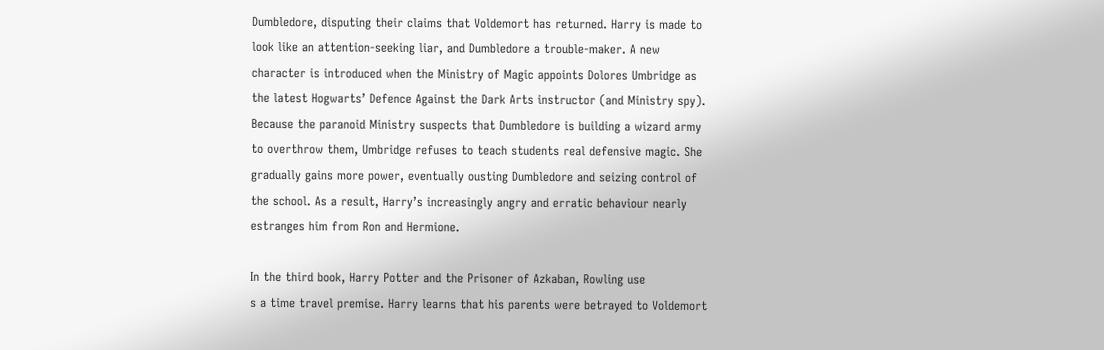Dumbledore, disputing their claims that Voldemort has returned. Harry is made to look like an attention-seeking liar, and Dumbledore a trouble-maker. A new character is introduced when the Ministry of Magic appoints Dolores Umbridge as the latest Hogwarts’ Defence Against the Dark Arts instructor (and Ministry spy). Because the paranoid Ministry suspects that Dumbledore is building a wizard army to overthrow them, Umbridge refuses to teach students real defensive magic. She gradually gains more power, eventually ousting Dumbledore and seizing control of the school. As a result, Harry’s increasingly angry and erratic behaviour nearly estranges him from Ron and Hermione.

In the third book, Harry Potter and the Prisoner of Azkaban, Rowling use
s a time travel premise. Harry learns that his parents were betrayed to Voldemort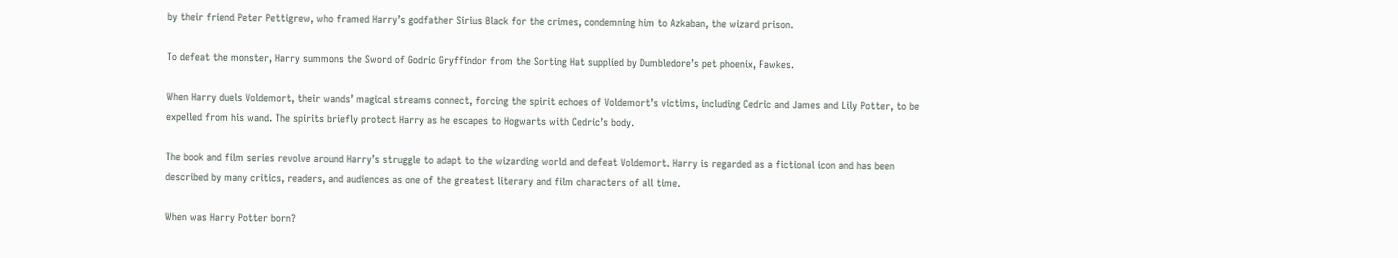by their friend Peter Pettigrew, who framed Harry’s godfather Sirius Black for the crimes, condemning him to Azkaban, the wizard prison.

To defeat the monster, Harry summons the Sword of Godric Gryffindor from the Sorting Hat supplied by Dumbledore’s pet phoenix, Fawkes.

When Harry duels Voldemort, their wands’ magical streams connect, forcing the spirit echoes of Voldemort’s victims, including Cedric and James and Lily Potter, to be expelled from his wand. The spirits briefly protect Harry as he escapes to Hogwarts with Cedric’s body.

The book and film series revolve around Harry’s struggle to adapt to the wizarding world and defeat Voldemort. Harry is regarded as a fictional icon and has been described by many critics, readers, and audiences as one of the greatest literary and film characters of all time.

When was Harry Potter born?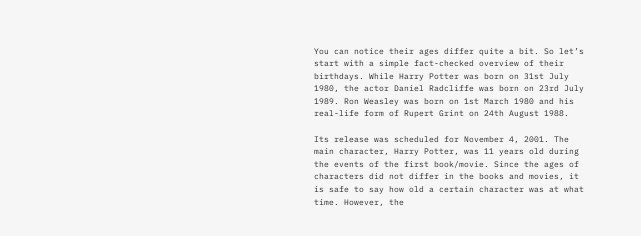You can notice their ages differ quite a bit. So let’s start with a simple fact-checked overview of their birthdays. While Harry Potter was born on 31st July 1980, the actor Daniel Radcliffe was born on 23rd July 1989. Ron Weasley was born on 1st March 1980 and his real-life form of Rupert Grint on 24th August 1988.

Its release was scheduled for November 4, 2001. The main character, Harry Potter, was 11 years old during the events of the first book/movie. Since the ages of characters did not differ in the books and movies, it is safe to say how old a certain character was at what time. However, the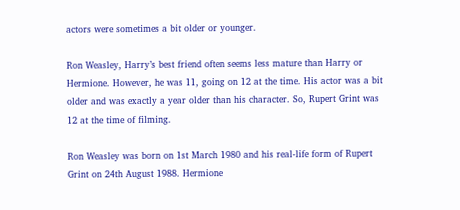actors were sometimes a bit older or younger.

Ron Weasley, Harry’s best friend often seems less mature than Harry or Hermione. However, he was 11, going on 12 at the time. His actor was a bit older and was exactly a year older than his character. So, Rupert Grint was 12 at the time of filming.

Ron Weasley was born on 1st March 1980 and his real-life form of Rupert Grint on 24th August 1988. Hermione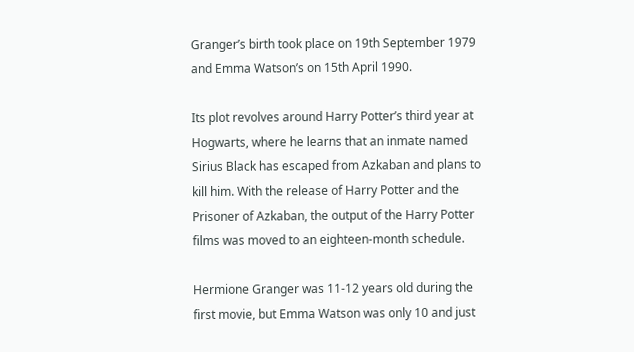Granger’s birth took place on 19th September 1979 and Emma Watson’s on 15th April 1990.

Its plot revolves around Harry Potter’s third year at Hogwarts, where he learns that an inmate named Sirius Black has escaped from Azkaban and plans to kill him. With the release of Harry Potter and the Prisoner of Azkaban, the output of the Harry Potter films was moved to an eighteen-month schedule.

Hermione Granger was 11-12 years old during the first movie, but Emma Watson was only 10 and just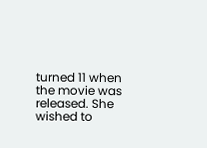turned 11 when the movie was released. She wished to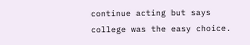continue acting but says college was the easy choice.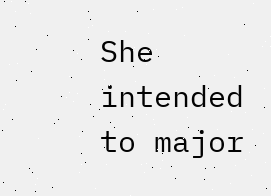She intended to major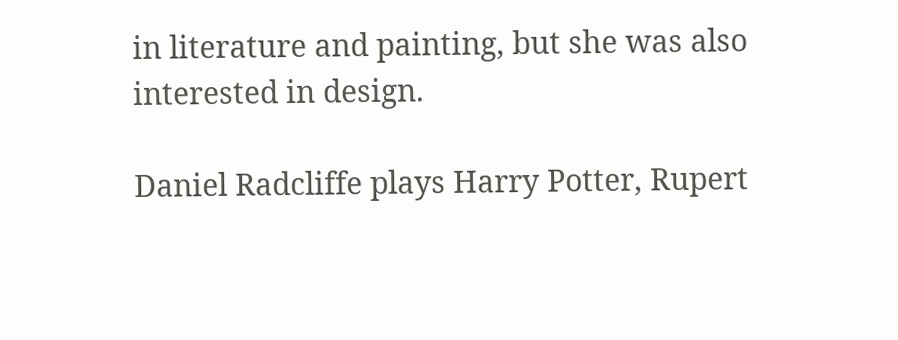in literature and painting, but she was also interested in design.

Daniel Radcliffe plays Harry Potter, Rupert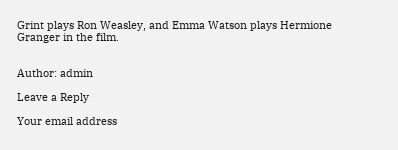Grint plays Ron Weasley, and Emma Watson plays Hermione Granger in the film.


Author: admin

Leave a Reply

Your email address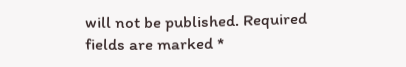will not be published. Required fields are marked *